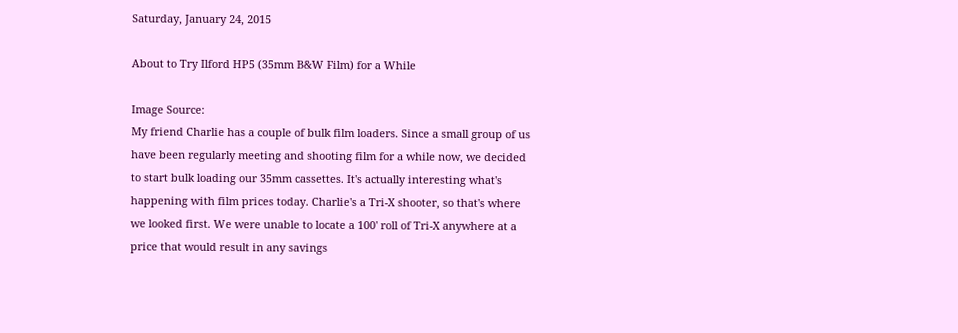Saturday, January 24, 2015

About to Try Ilford HP5 (35mm B&W Film) for a While

Image Source:
My friend Charlie has a couple of bulk film loaders. Since a small group of us have been regularly meeting and shooting film for a while now, we decided to start bulk loading our 35mm cassettes. It's actually interesting what's happening with film prices today. Charlie's a Tri-X shooter, so that's where we looked first. We were unable to locate a 100' roll of Tri-X anywhere at a price that would result in any savings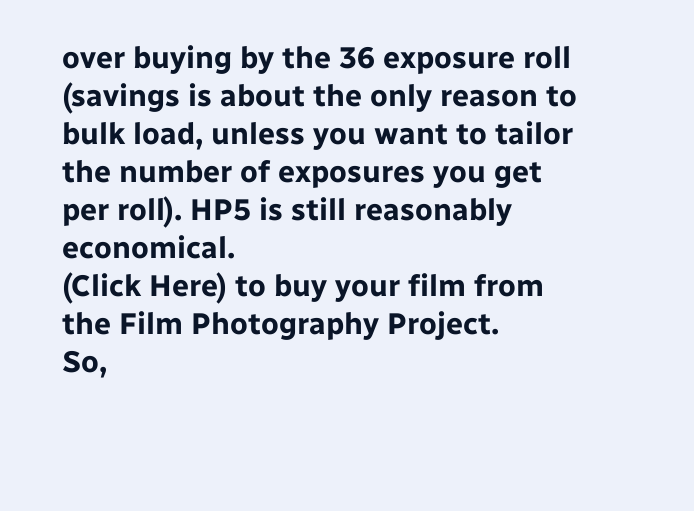over buying by the 36 exposure roll (savings is about the only reason to bulk load, unless you want to tailor the number of exposures you get per roll). HP5 is still reasonably economical.
(Click Here) to buy your film from the Film Photography Project.
So,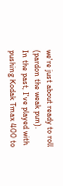we're just about ready to roll (pardon the weak pun).
In the past, I've played with pushing Kodak Tmax 400 to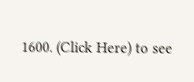1600. (Click Here) to see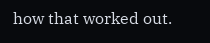how that worked out.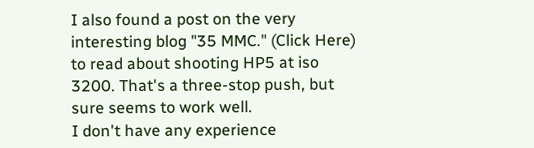I also found a post on the very interesting blog "35 MMC." (Click Here) to read about shooting HP5 at iso 3200. That's a three-stop push, but sure seems to work well.
I don't have any experience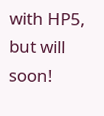with HP5, but will soon!